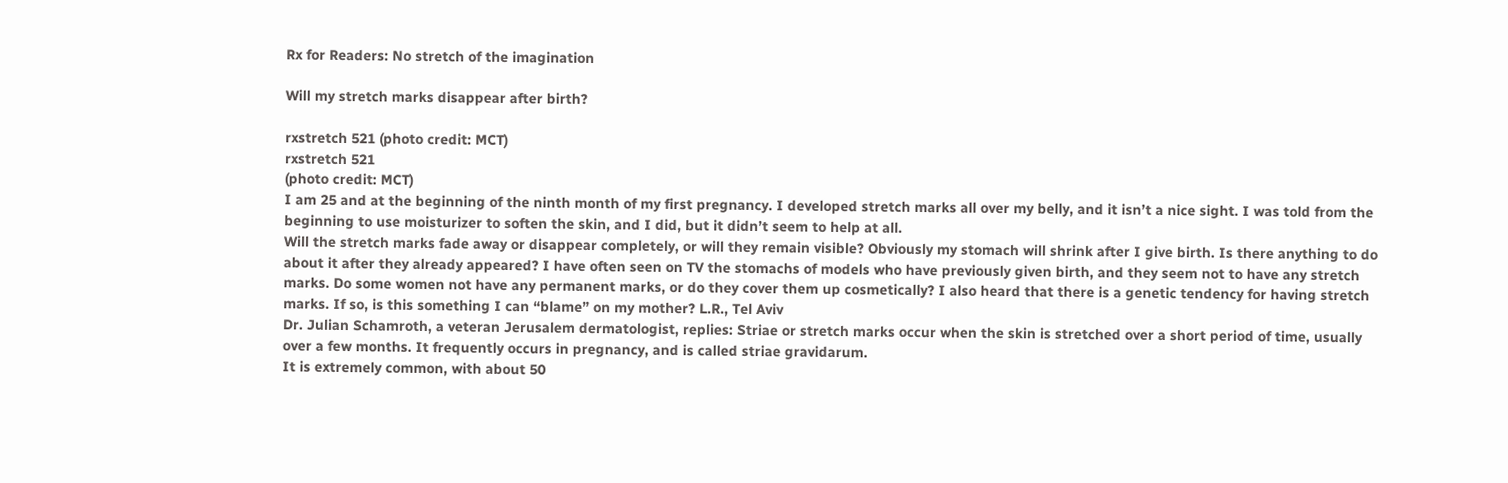Rx for Readers: No stretch of the imagination

Will my stretch marks disappear after birth?

rxstretch 521 (photo credit: MCT)
rxstretch 521
(photo credit: MCT)
I am 25 and at the beginning of the ninth month of my first pregnancy. I developed stretch marks all over my belly, and it isn’t a nice sight. I was told from the beginning to use moisturizer to soften the skin, and I did, but it didn’t seem to help at all.
Will the stretch marks fade away or disappear completely, or will they remain visible? Obviously my stomach will shrink after I give birth. Is there anything to do about it after they already appeared? I have often seen on TV the stomachs of models who have previously given birth, and they seem not to have any stretch marks. Do some women not have any permanent marks, or do they cover them up cosmetically? I also heard that there is a genetic tendency for having stretch marks. If so, is this something I can “blame” on my mother? L.R., Tel Aviv
Dr. Julian Schamroth, a veteran Jerusalem dermatologist, replies: Striae or stretch marks occur when the skin is stretched over a short period of time, usually over a few months. It frequently occurs in pregnancy, and is called striae gravidarum.
It is extremely common, with about 50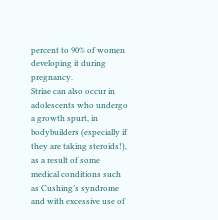percent to 90% of women developing it during pregnancy.
Striae can also occur in adolescents who undergo a growth spurt, in bodybuilders (especially if they are taking steroids!), as a result of some medical conditions such as Cushing’s syndrome and with excessive use of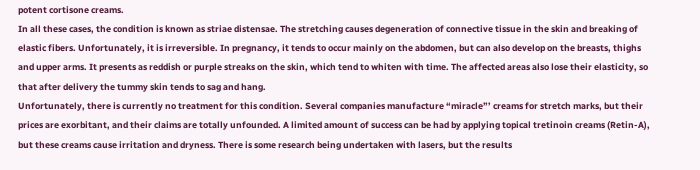potent cortisone creams.
In all these cases, the condition is known as striae distensae. The stretching causes degeneration of connective tissue in the skin and breaking of elastic fibers. Unfortunately, it is irreversible. In pregnancy, it tends to occur mainly on the abdomen, but can also develop on the breasts, thighs and upper arms. It presents as reddish or purple streaks on the skin, which tend to whiten with time. The affected areas also lose their elasticity, so that after delivery the tummy skin tends to sag and hang.
Unfortunately, there is currently no treatment for this condition. Several companies manufacture “miracle”’ creams for stretch marks, but their prices are exorbitant, and their claims are totally unfounded. A limited amount of success can be had by applying topical tretinoin creams (Retin-A), but these creams cause irritation and dryness. There is some research being undertaken with lasers, but the results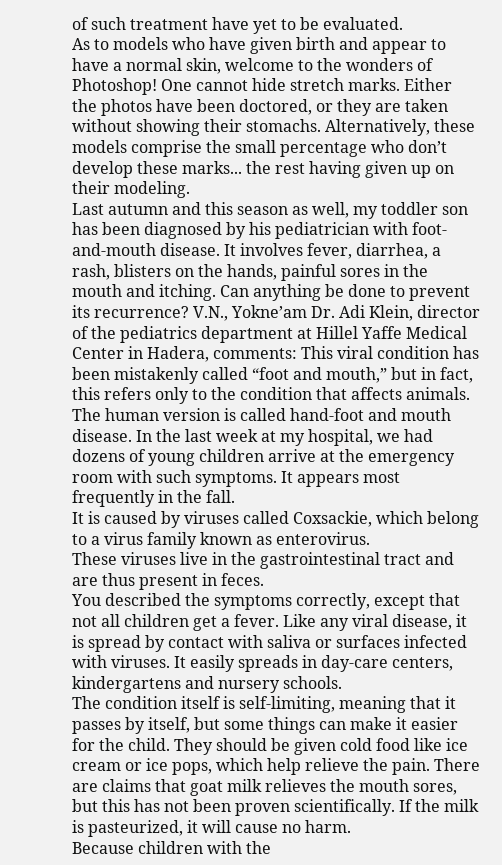of such treatment have yet to be evaluated.
As to models who have given birth and appear to have a normal skin, welcome to the wonders of Photoshop! One cannot hide stretch marks. Either the photos have been doctored, or they are taken without showing their stomachs. Alternatively, these models comprise the small percentage who don’t develop these marks... the rest having given up on their modeling.
Last autumn and this season as well, my toddler son has been diagnosed by his pediatrician with foot-and-mouth disease. It involves fever, diarrhea, a rash, blisters on the hands, painful sores in the mouth and itching. Can anything be done to prevent its recurrence? V.N., Yokne’am Dr. Adi Klein, director of the pediatrics department at Hillel Yaffe Medical Center in Hadera, comments: This viral condition has been mistakenly called “foot and mouth,” but in fact, this refers only to the condition that affects animals. The human version is called hand-foot and mouth disease. In the last week at my hospital, we had dozens of young children arrive at the emergency room with such symptoms. It appears most frequently in the fall.
It is caused by viruses called Coxsackie, which belong to a virus family known as enterovirus.
These viruses live in the gastrointestinal tract and are thus present in feces.
You described the symptoms correctly, except that not all children get a fever. Like any viral disease, it is spread by contact with saliva or surfaces infected with viruses. It easily spreads in day-care centers, kindergartens and nursery schools.
The condition itself is self-limiting, meaning that it passes by itself, but some things can make it easier for the child. They should be given cold food like ice cream or ice pops, which help relieve the pain. There are claims that goat milk relieves the mouth sores, but this has not been proven scientifically. If the milk is pasteurized, it will cause no harm.
Because children with the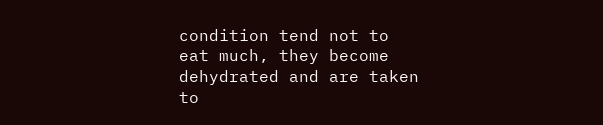condition tend not to eat much, they become dehydrated and are taken to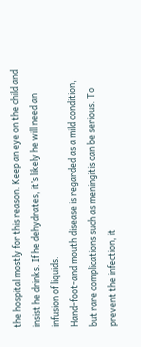the hospital mostly for this reason. Keep an eye on the child and insist he drinks. If he dehydrates, it’s likely he will need an infusion of liquids.
Hand-foot-and mouth disease is regarded as a mild condition, but rare complications such as meningitis can be serious. To prevent the infection, it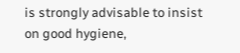is strongly advisable to insist on good hygiene,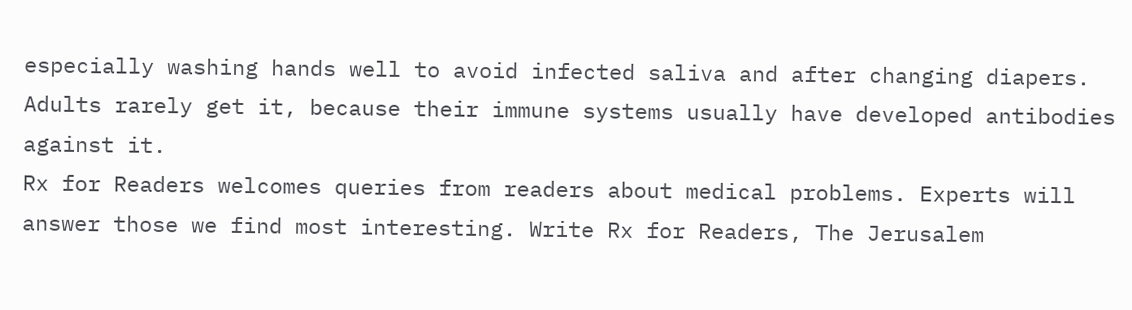especially washing hands well to avoid infected saliva and after changing diapers.
Adults rarely get it, because their immune systems usually have developed antibodies against it.
Rx for Readers welcomes queries from readers about medical problems. Experts will answer those we find most interesting. Write Rx for Readers, The Jerusalem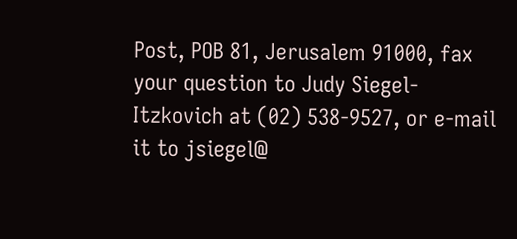Post, POB 81, Jerusalem 91000, fax your question to Judy Siegel-Itzkovich at (02) 538-9527, or e-mail it to jsiegel@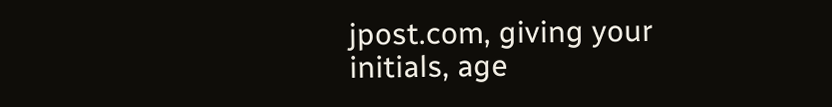jpost.com, giving your initials, age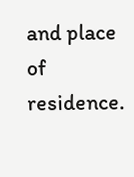and place of residence.